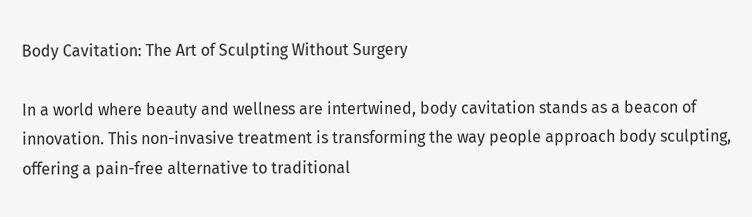Body Cavitation: The Art of Sculpting Without Surgery

In a world where beauty and wellness are intertwined, body cavitation stands as a beacon of innovation. This non-invasive treatment is transforming the way people approach body sculpting, offering a pain-free alternative to traditional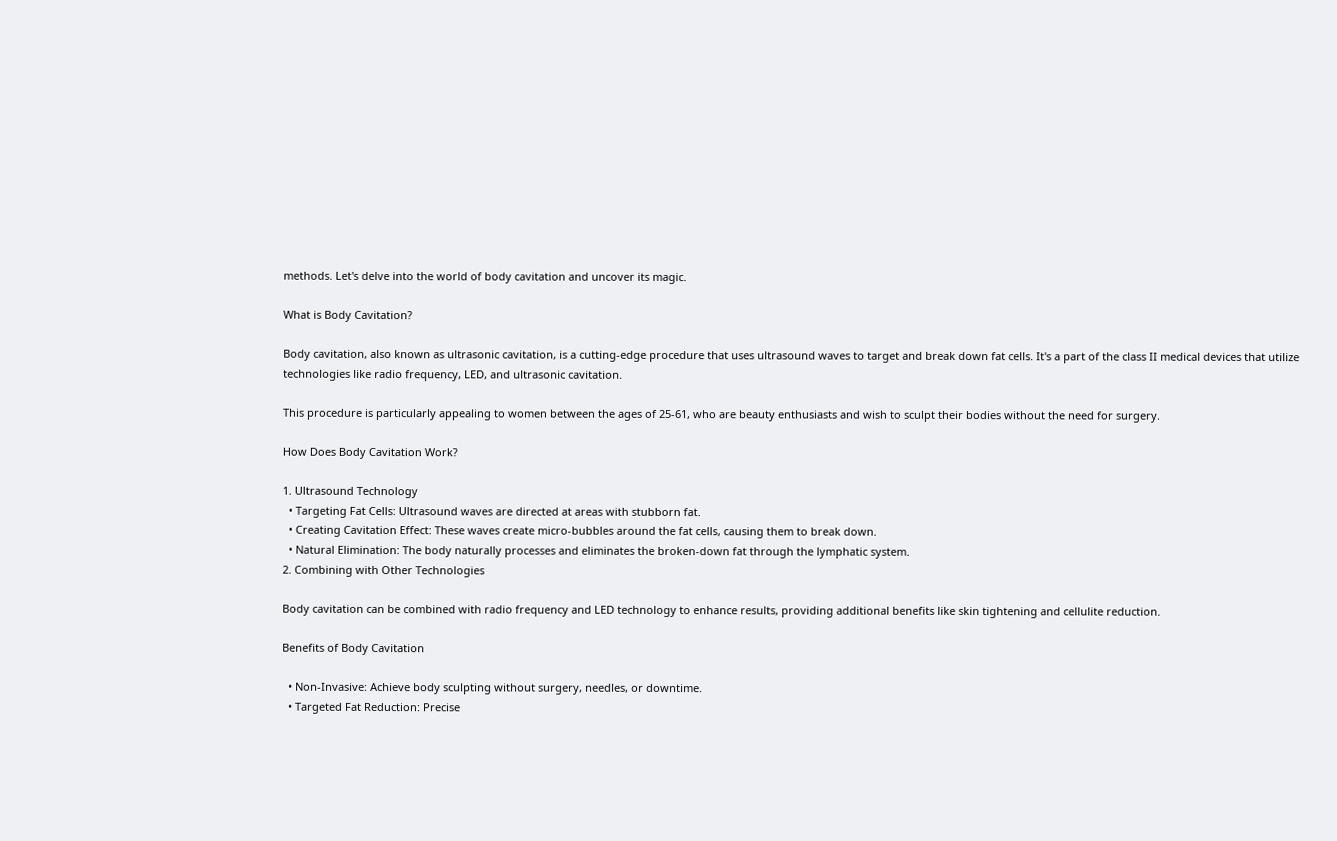methods. Let's delve into the world of body cavitation and uncover its magic.

What is Body Cavitation?

Body cavitation, also known as ultrasonic cavitation, is a cutting-edge procedure that uses ultrasound waves to target and break down fat cells. It's a part of the class II medical devices that utilize technologies like radio frequency, LED, and ultrasonic cavitation.

This procedure is particularly appealing to women between the ages of 25-61, who are beauty enthusiasts and wish to sculpt their bodies without the need for surgery.

How Does Body Cavitation Work?

1. Ultrasound Technology
  • Targeting Fat Cells: Ultrasound waves are directed at areas with stubborn fat.
  • Creating Cavitation Effect: These waves create micro-bubbles around the fat cells, causing them to break down.
  • Natural Elimination: The body naturally processes and eliminates the broken-down fat through the lymphatic system.
2. Combining with Other Technologies

Body cavitation can be combined with radio frequency and LED technology to enhance results, providing additional benefits like skin tightening and cellulite reduction.

Benefits of Body Cavitation

  • Non-Invasive: Achieve body sculpting without surgery, needles, or downtime.
  • Targeted Fat Reduction: Precise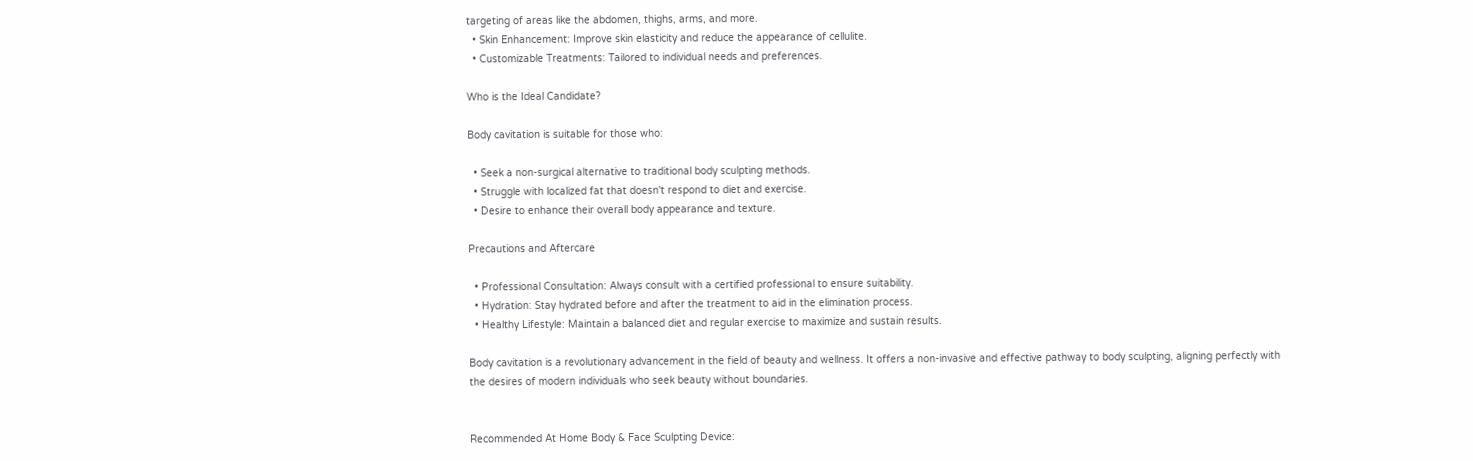targeting of areas like the abdomen, thighs, arms, and more.
  • Skin Enhancement: Improve skin elasticity and reduce the appearance of cellulite.
  • Customizable Treatments: Tailored to individual needs and preferences.

Who is the Ideal Candidate?

Body cavitation is suitable for those who:

  • Seek a non-surgical alternative to traditional body sculpting methods.
  • Struggle with localized fat that doesn't respond to diet and exercise.
  • Desire to enhance their overall body appearance and texture.

Precautions and Aftercare

  • Professional Consultation: Always consult with a certified professional to ensure suitability.
  • Hydration: Stay hydrated before and after the treatment to aid in the elimination process.
  • Healthy Lifestyle: Maintain a balanced diet and regular exercise to maximize and sustain results.

Body cavitation is a revolutionary advancement in the field of beauty and wellness. It offers a non-invasive and effective pathway to body sculpting, aligning perfectly with the desires of modern individuals who seek beauty without boundaries.


Recommended At Home Body & Face Sculpting Device: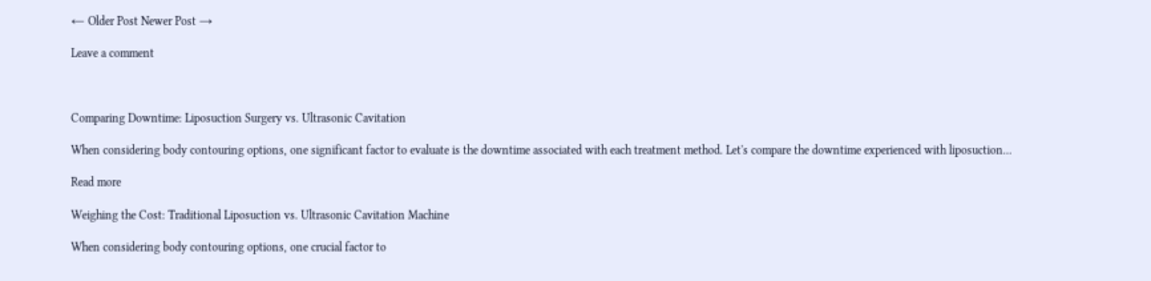← Older Post Newer Post →

Leave a comment



Comparing Downtime: Liposuction Surgery vs. Ultrasonic Cavitation

When considering body contouring options, one significant factor to evaluate is the downtime associated with each treatment method. Let's compare the downtime experienced with liposuction...

Read more

Weighing the Cost: Traditional Liposuction vs. Ultrasonic Cavitation Machine

When considering body contouring options, one crucial factor to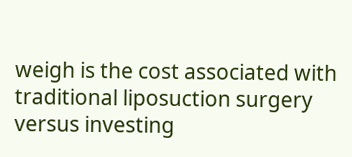weigh is the cost associated with traditional liposuction surgery versus investing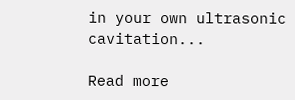in your own ultrasonic cavitation...

Read more